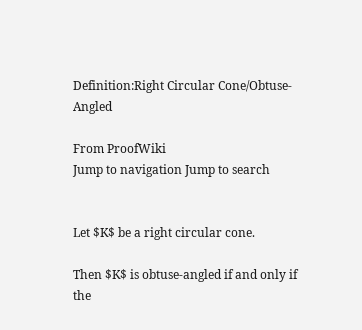Definition:Right Circular Cone/Obtuse-Angled

From ProofWiki
Jump to navigation Jump to search


Let $K$ be a right circular cone.

Then $K$ is obtuse-angled if and only if the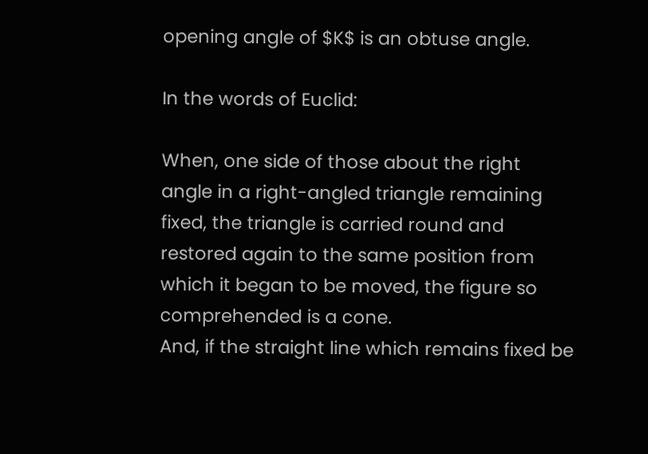opening angle of $K$ is an obtuse angle.

In the words of Euclid:

When, one side of those about the right angle in a right-angled triangle remaining fixed, the triangle is carried round and restored again to the same position from which it began to be moved, the figure so comprehended is a cone.
And, if the straight line which remains fixed be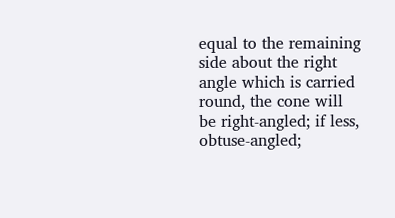equal to the remaining side about the right angle which is carried round, the cone will be right-angled; if less, obtuse-angled;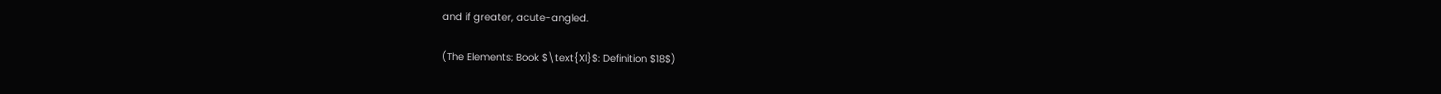and if greater, acute-angled.

(The Elements: Book $\text{XI}$: Definition $18$)